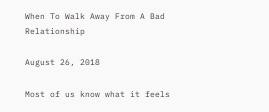When To Walk Away From A Bad Relationship

August 26, 2018

Most of us know what it feels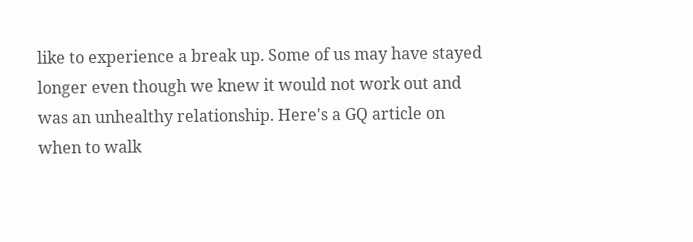like to experience a break up. Some of us may have stayed longer even though we knew it would not work out and was an unhealthy relationship. Here's a GQ article on when to walk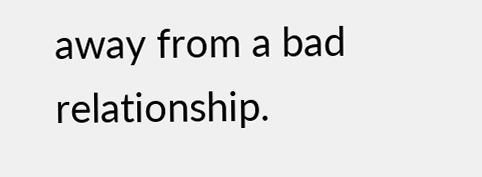away from a bad relationship.